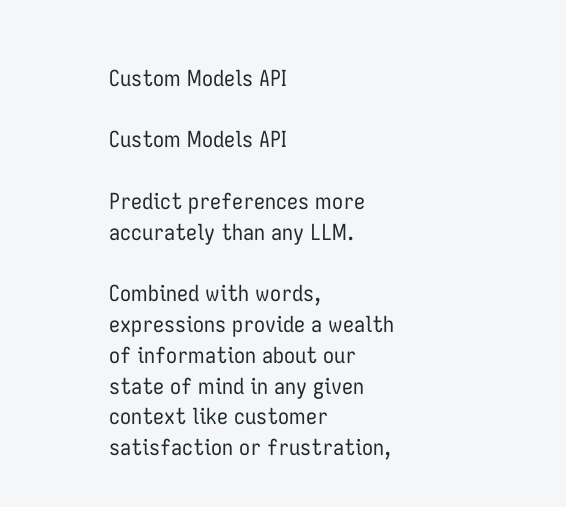Custom Models API

Custom Models API

Predict preferences more accurately than any LLM.

Combined with words, expressions provide a wealth of information about our state of mind in any given context like customer satisfaction or frustration,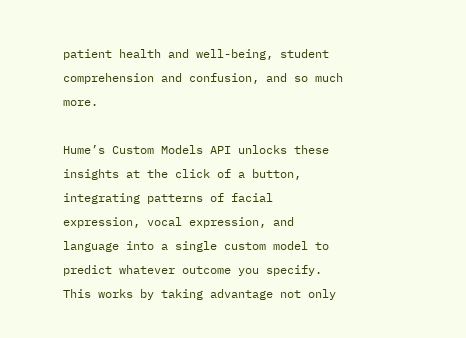patient health and well-being, student comprehension and confusion, and so much more.

Hume’s Custom Models API unlocks these insights at the click of a button, integrating patterns of facial expression, vocal expression, and language into a single custom model to predict whatever outcome you specify. This works by taking advantage not only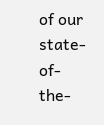of our state-of-the-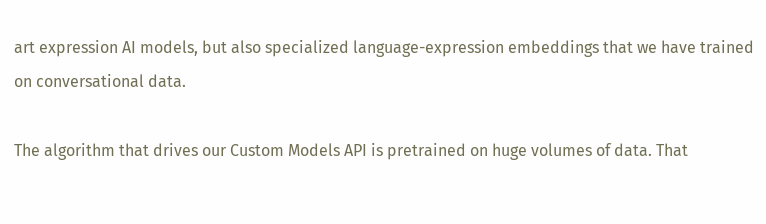art expression AI models, but also specialized language-expression embeddings that we have trained on conversational data.

The algorithm that drives our Custom Models API is pretrained on huge volumes of data. That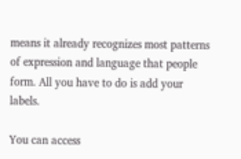means it already recognizes most patterns of expression and language that people form. All you have to do is add your labels.

You can access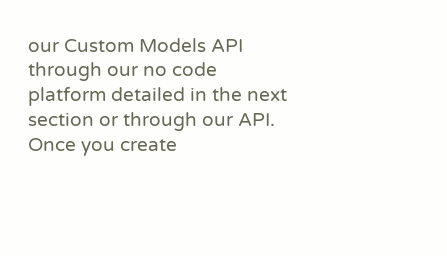our Custom Models API through our no code platform detailed in the next section or through our API. Once you create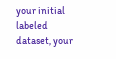your initial labeled dataset, your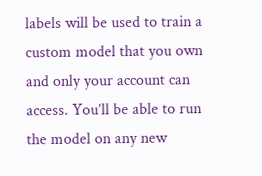labels will be used to train a custom model that you own and only your account can access. You’ll be able to run the model on any new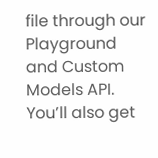file through our Playground and Custom Models API. You’ll also get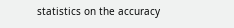statistics on the accuracy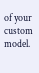of your custom model.